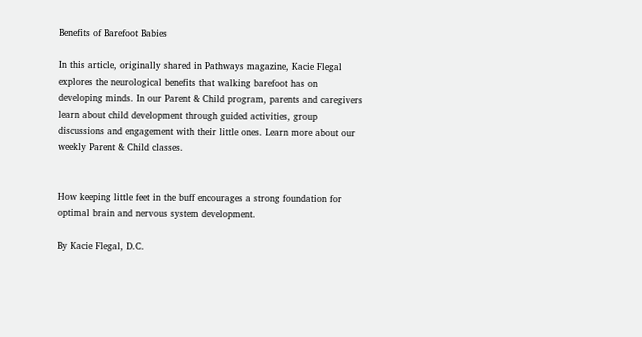Benefits of Barefoot Babies

In this article, originally shared in Pathways magazine, Kacie Flegal explores the neurological benefits that walking barefoot has on developing minds. In our Parent & Child program, parents and caregivers learn about child development through guided activities, group discussions and engagement with their little ones. Learn more about our weekly Parent & Child classes.


How keeping little feet in the buff encourages a strong foundation for optimal brain and nervous system development.

By Kacie Flegal, D.C.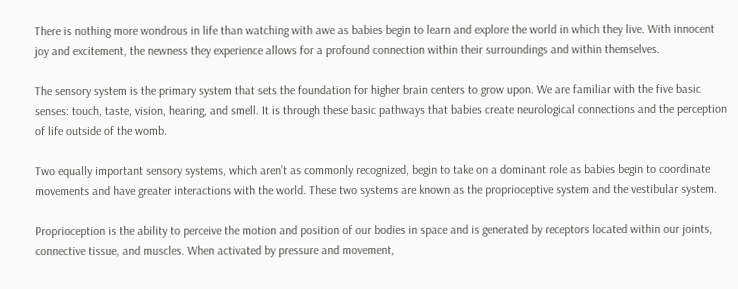There is nothing more wondrous in life than watching with awe as babies begin to learn and explore the world in which they live. With innocent joy and excitement, the newness they experience allows for a profound connection within their surroundings and within themselves.

The sensory system is the primary system that sets the foundation for higher brain centers to grow upon. We are familiar with the five basic senses: touch, taste, vision, hearing, and smell. It is through these basic pathways that babies create neurological connections and the perception of life outside of the womb.

Two equally important sensory systems, which aren’t as commonly recognized, begin to take on a dominant role as babies begin to coordinate movements and have greater interactions with the world. These two systems are known as the proprioceptive system and the vestibular system.

Proprioception is the ability to perceive the motion and position of our bodies in space and is generated by receptors located within our joints, connective tissue, and muscles. When activated by pressure and movement,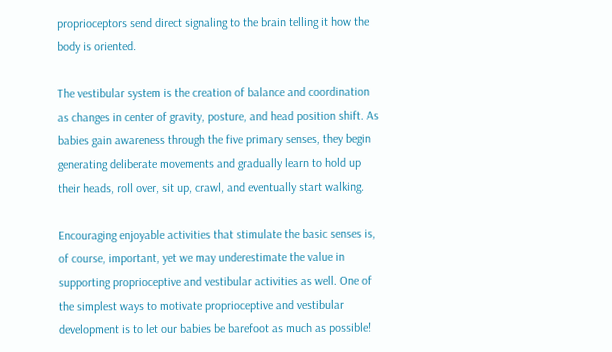proprioceptors send direct signaling to the brain telling it how the body is oriented.

The vestibular system is the creation of balance and coordination as changes in center of gravity, posture, and head position shift. As babies gain awareness through the five primary senses, they begin generating deliberate movements and gradually learn to hold up their heads, roll over, sit up, crawl, and eventually start walking.

Encouraging enjoyable activities that stimulate the basic senses is, of course, important, yet we may underestimate the value in supporting proprioceptive and vestibular activities as well. One of the simplest ways to motivate proprioceptive and vestibular development is to let our babies be barefoot as much as possible!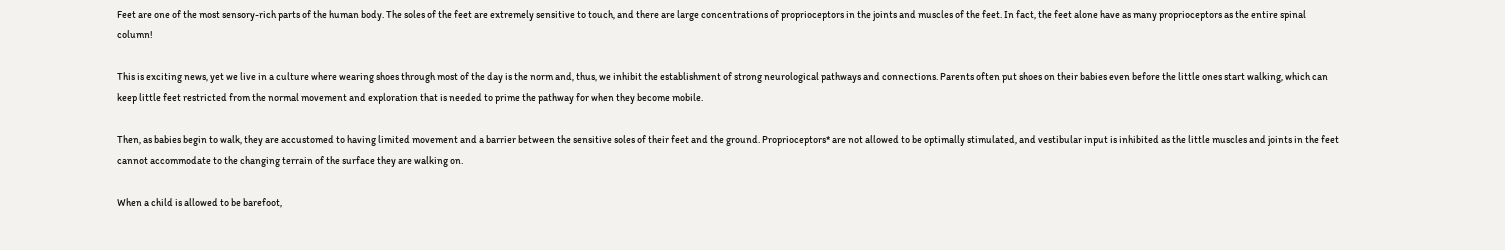Feet are one of the most sensory-rich parts of the human body. The soles of the feet are extremely sensitive to touch, and there are large concentrations of proprioceptors in the joints and muscles of the feet. In fact, the feet alone have as many proprioceptors as the entire spinal column!

This is exciting news, yet we live in a culture where wearing shoes through most of the day is the norm and, thus, we inhibit the establishment of strong neurological pathways and connections. Parents often put shoes on their babies even before the little ones start walking, which can keep little feet restricted from the normal movement and exploration that is needed to prime the pathway for when they become mobile.

Then, as babies begin to walk, they are accustomed to having limited movement and a barrier between the sensitive soles of their feet and the ground. Proprioceptors* are not allowed to be optimally stimulated, and vestibular input is inhibited as the little muscles and joints in the feet cannot accommodate to the changing terrain of the surface they are walking on.

When a child is allowed to be barefoot,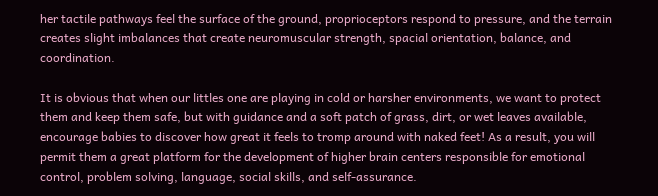her tactile pathways feel the surface of the ground, proprioceptors respond to pressure, and the terrain creates slight imbalances that create neuromuscular strength, spacial orientation, balance, and coordination.

It is obvious that when our littles one are playing in cold or harsher environments, we want to protect them and keep them safe, but with guidance and a soft patch of grass, dirt, or wet leaves available, encourage babies to discover how great it feels to tromp around with naked feet! As a result, you will permit them a great platform for the development of higher brain centers responsible for emotional control, problem solving, language, social skills, and self-assurance.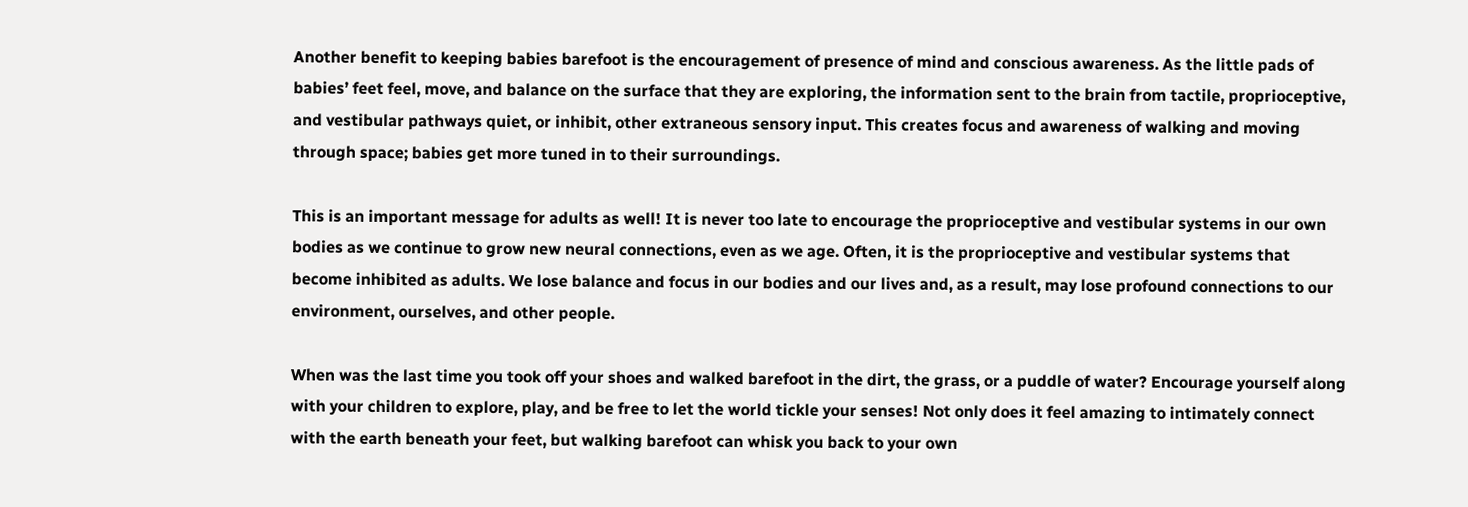Another benefit to keeping babies barefoot is the encouragement of presence of mind and conscious awareness. As the little pads of babies’ feet feel, move, and balance on the surface that they are exploring, the information sent to the brain from tactile, proprioceptive, and vestibular pathways quiet, or inhibit, other extraneous sensory input. This creates focus and awareness of walking and moving through space; babies get more tuned in to their surroundings.

This is an important message for adults as well! It is never too late to encourage the proprioceptive and vestibular systems in our own bodies as we continue to grow new neural connections, even as we age. Often, it is the proprioceptive and vestibular systems that become inhibited as adults. We lose balance and focus in our bodies and our lives and, as a result, may lose profound connections to our environment, ourselves, and other people.

When was the last time you took off your shoes and walked barefoot in the dirt, the grass, or a puddle of water? Encourage yourself along with your children to explore, play, and be free to let the world tickle your senses! Not only does it feel amazing to intimately connect with the earth beneath your feet, but walking barefoot can whisk you back to your own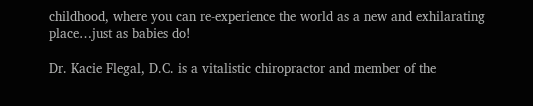childhood, where you can re-experience the world as a new and exhilarating place…just as babies do!

Dr. Kacie Flegal, D.C. is a vitalistic chiropractor and member of the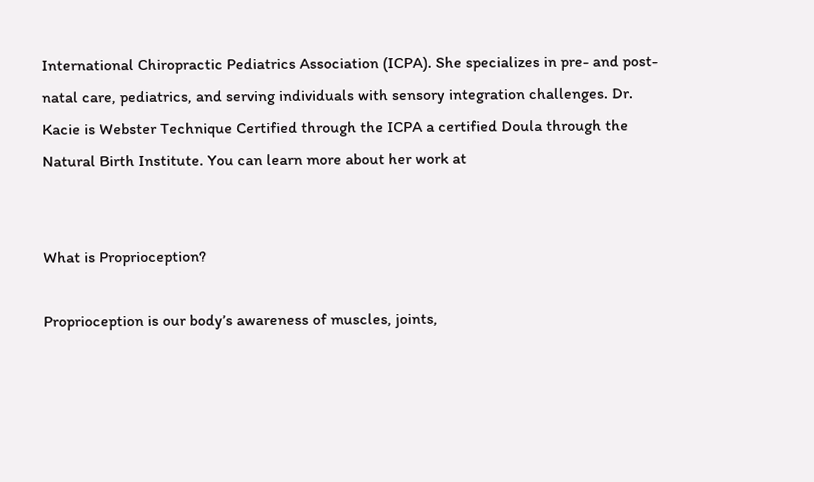International Chiropractic Pediatrics Association (ICPA). She specializes in pre- and post-natal care, pediatrics, and serving individuals with sensory integration challenges. Dr. Kacie is Webster Technique Certified through the ICPA a certified Doula through the Natural Birth Institute. You can learn more about her work at


What is Proprioception?

Proprioception is our body’s awareness of muscles, joints,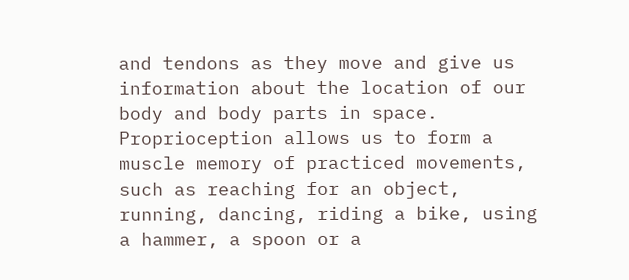and tendons as they move and give us information about the location of our body and body parts in space. Proprioception allows us to form a muscle memory of practiced movements, such as reaching for an object, running, dancing, riding a bike, using a hammer, a spoon or a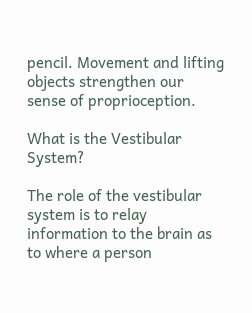pencil. Movement and lifting objects strengthen our sense of proprioception.

What is the Vestibular System?

The role of the vestibular system is to relay information to the brain as to where a person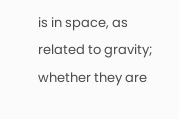is in space, as related to gravity; whether they are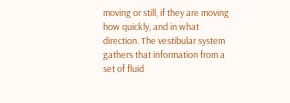moving or still, if they are moving how quickly, and in what direction. The vestibular system gathers that information from a set of fluid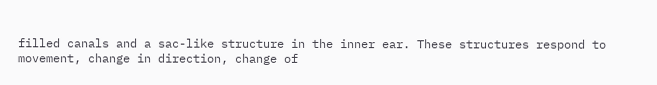filled canals and a sac-like structure in the inner ear. These structures respond to movement, change in direction, change of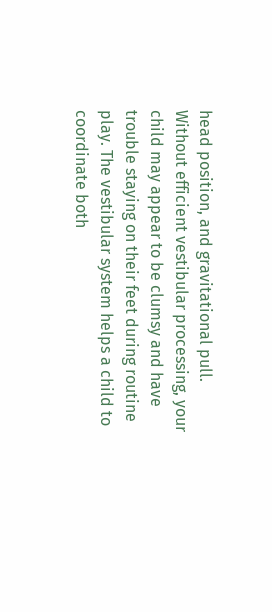head position, and gravitational pull. Without efficient vestibular processing, your child may appear to be clumsy and have trouble staying on their feet during routine play. The vestibular system helps a child to coordinate both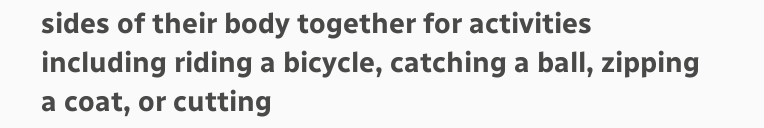sides of their body together for activities including riding a bicycle, catching a ball, zipping a coat, or cutting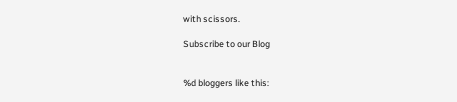with scissors.

Subscribe to our Blog


%d bloggers like this: